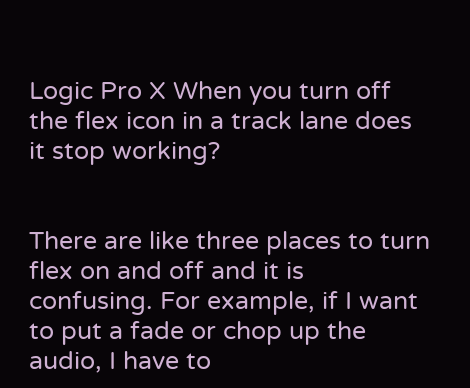Logic Pro X When you turn off the flex icon in a track lane does it stop working?


There are like three places to turn flex on and off and it is confusing. For example, if I want to put a fade or chop up the audio, I have to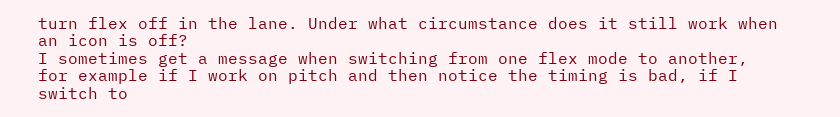turn flex off in the lane. Under what circumstance does it still work when an icon is off?
I sometimes get a message when switching from one flex mode to another, for example if I work on pitch and then notice the timing is bad, if I switch to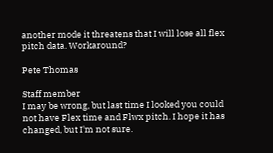another mode it threatens that I will lose all flex pitch data. Workaround?

Pete Thomas

Staff member
I may be wrong, but last time I looked you could not have Flex time and Flwx pitch. I hope it has changed, but I'm not sure.